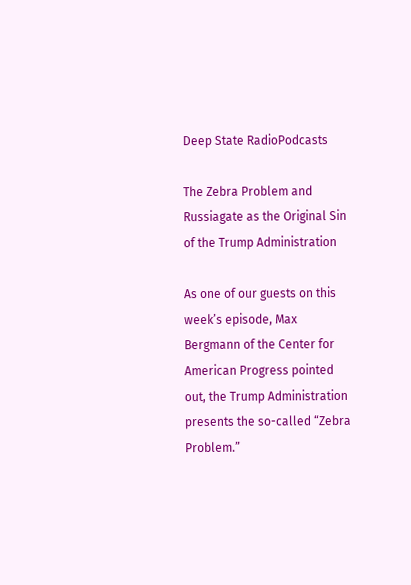Deep State RadioPodcasts

The Zebra Problem and Russiagate as the Original Sin of the Trump Administration

As one of our guests on this week’s episode, Max Bergmann of the Center for American Progress pointed out, the Trump Administration presents the so-called “Zebra Problem.”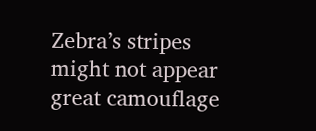Zebra’s stripes might not appear great camouflage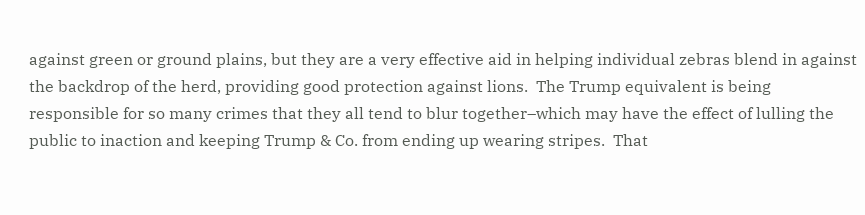against green or ground plains, but they are a very effective aid in helping individual zebras blend in against the backdrop of the herd, providing good protection against lions.  The Trump equivalent is being responsible for so many crimes that they all tend to blur together–which may have the effect of lulling the public to inaction and keeping Trump & Co. from ending up wearing stripes.  That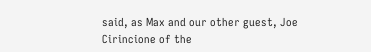said, as Max and our other guest, Joe Cirincione of the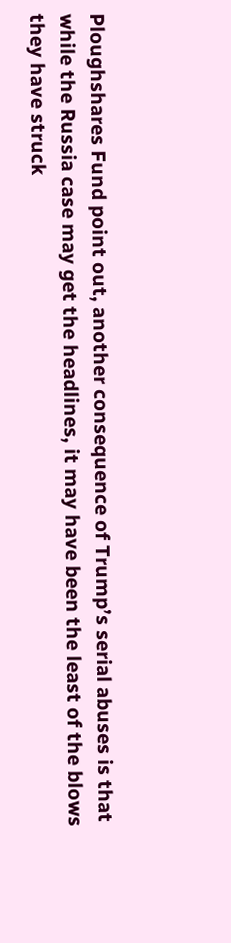Ploughshares Fund point out, another consequence of Trump’s serial abuses is that while the Russia case may get the headlines, it may have been the least of the blows they have struck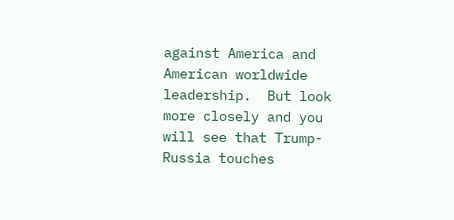against America and American worldwide leadership.  But look more closely and you will see that Trump-Russia touches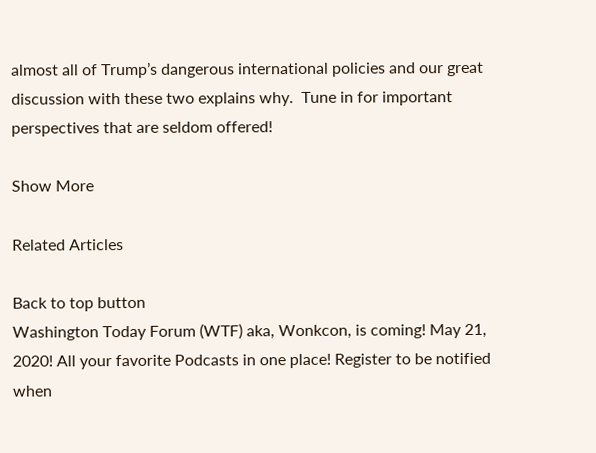almost all of Trump’s dangerous international policies and our great discussion with these two explains why.  Tune in for important perspectives that are seldom offered!

Show More

Related Articles

Back to top button
Washington Today Forum (WTF) aka, Wonkcon, is coming! May 21, 2020! All your favorite Podcasts in one place! Register to be notified when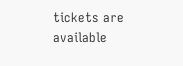tickets are available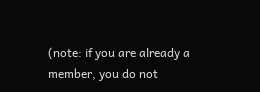(note: if you are already a member, you do not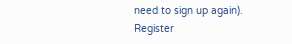need to sign up again). Register